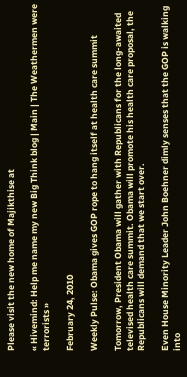Please visit the new home of Majikthise at

« Hivemind: Help me name my new Big Think blog | Main | The Weathermen were terrorists »

February 24, 2010

Weekly Pulse: Obama gives GOP rope to hang itself at health care summit

Tomorrow, President Obama will gather with Republicans for the long-awaited televised health care summit. Obama will promote his health care proposal, the Republicans will demand that we start over.

Even House Minority Leader John Boehner dimly senses that the GOP is walking into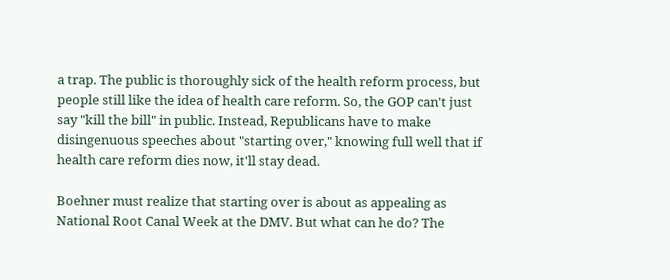a trap. The public is thoroughly sick of the health reform process, but people still like the idea of health care reform. So, the GOP can't just say "kill the bill" in public. Instead, Republicans have to make disingenuous speeches about "starting over," knowing full well that if health care reform dies now, it'll stay dead.

Boehner must realize that starting over is about as appealing as National Root Canal Week at the DMV. But what can he do? The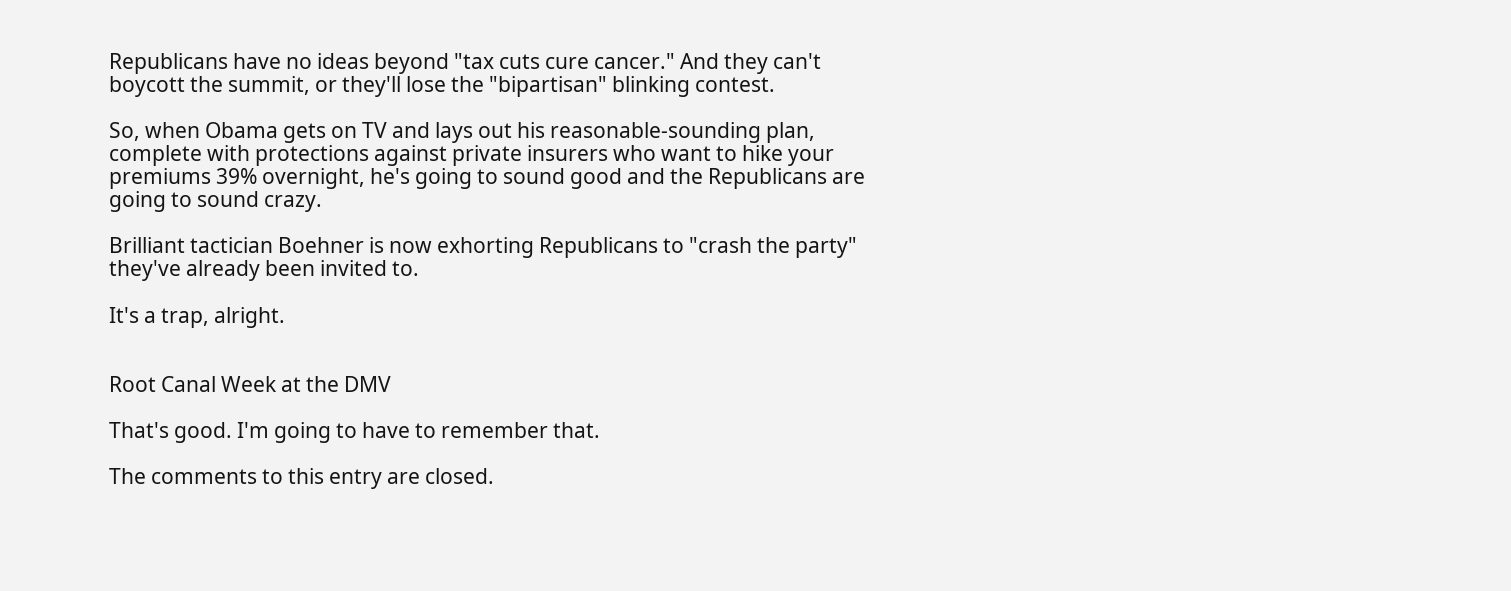Republicans have no ideas beyond "tax cuts cure cancer." And they can't boycott the summit, or they'll lose the "bipartisan" blinking contest.

So, when Obama gets on TV and lays out his reasonable-sounding plan, complete with protections against private insurers who want to hike your premiums 39% overnight, he's going to sound good and the Republicans are going to sound crazy.

Brilliant tactician Boehner is now exhorting Republicans to "crash the party" they've already been invited to.

It's a trap, alright.


Root Canal Week at the DMV

That's good. I'm going to have to remember that.

The comments to this entry are closed.